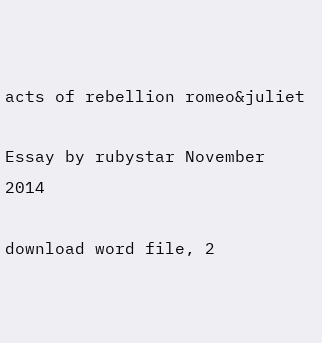acts of rebellion romeo&juliet

Essay by rubystar November 2014

download word file, 2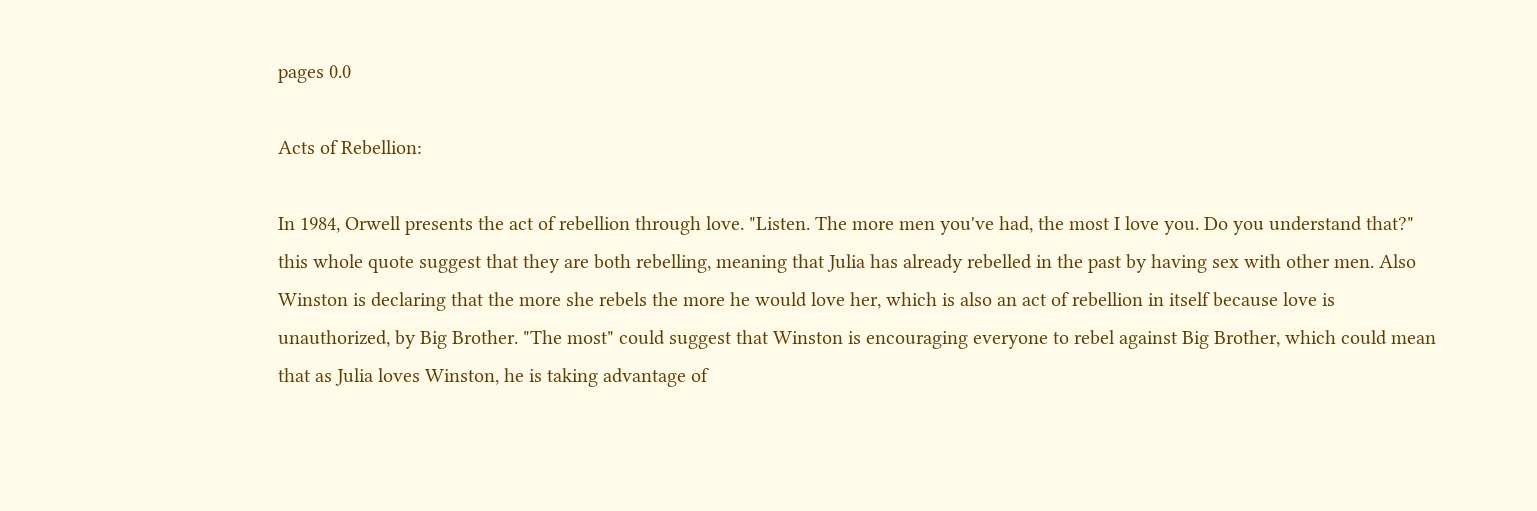pages 0.0

Acts of Rebellion:

In 1984, Orwell presents the act of rebellion through love. "Listen. The more men you've had, the most I love you. Do you understand that?" this whole quote suggest that they are both rebelling, meaning that Julia has already rebelled in the past by having sex with other men. Also Winston is declaring that the more she rebels the more he would love her, which is also an act of rebellion in itself because love is unauthorized, by Big Brother. "The most" could suggest that Winston is encouraging everyone to rebel against Big Brother, which could mean that as Julia loves Winston, he is taking advantage of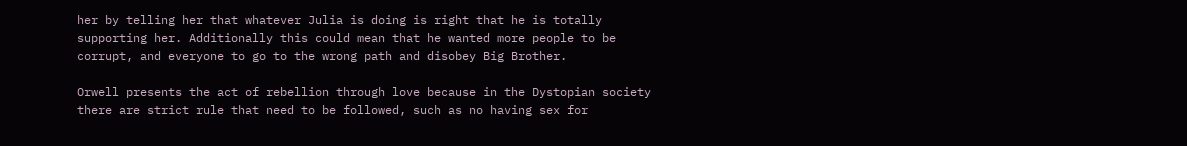her by telling her that whatever Julia is doing is right that he is totally supporting her. Additionally this could mean that he wanted more people to be corrupt, and everyone to go to the wrong path and disobey Big Brother.

Orwell presents the act of rebellion through love because in the Dystopian society there are strict rule that need to be followed, such as no having sex for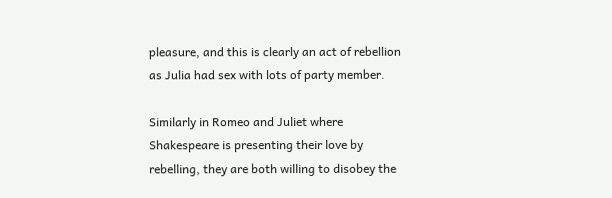pleasure, and this is clearly an act of rebellion as Julia had sex with lots of party member.

Similarly in Romeo and Juliet where Shakespeare is presenting their love by rebelling, they are both willing to disobey the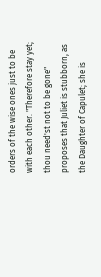orders of the wise ones just to be with each other. "Therefore stay yet; thou need'st not to be gone" proposes that Juliet is stubborn, as the Daughter of Capulet; she is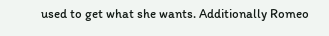used to get what she wants. Additionally Romeo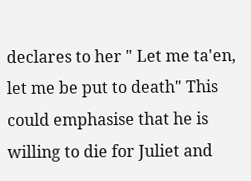declares to her " Let me ta'en, let me be put to death" This could emphasise that he is willing to die for Juliet and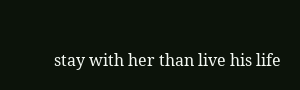stay with her than live his life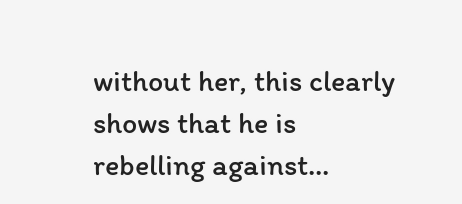without her, this clearly shows that he is rebelling against...